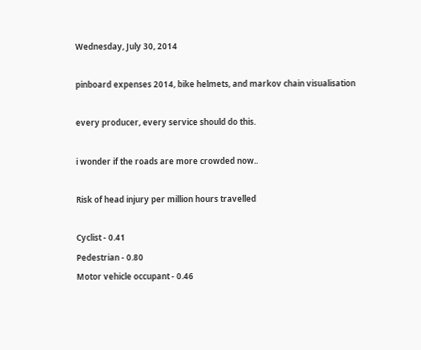Wednesday, July 30, 2014

pinboard expenses 2014, bike helmets, and markov chain visualisation

every producer, every service should do this.

i wonder if the roads are more crowded now..

Risk of head injury per million hours travelled

Cyclist - 0.41
Pedestrian - 0.80
Motor vehicle occupant - 0.46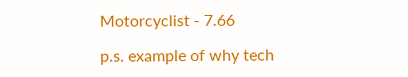Motorcyclist - 7.66

p.s. example of why tech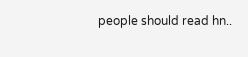people should read hn..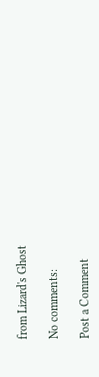from Lizard's Ghost

No comments:

Post a Comment